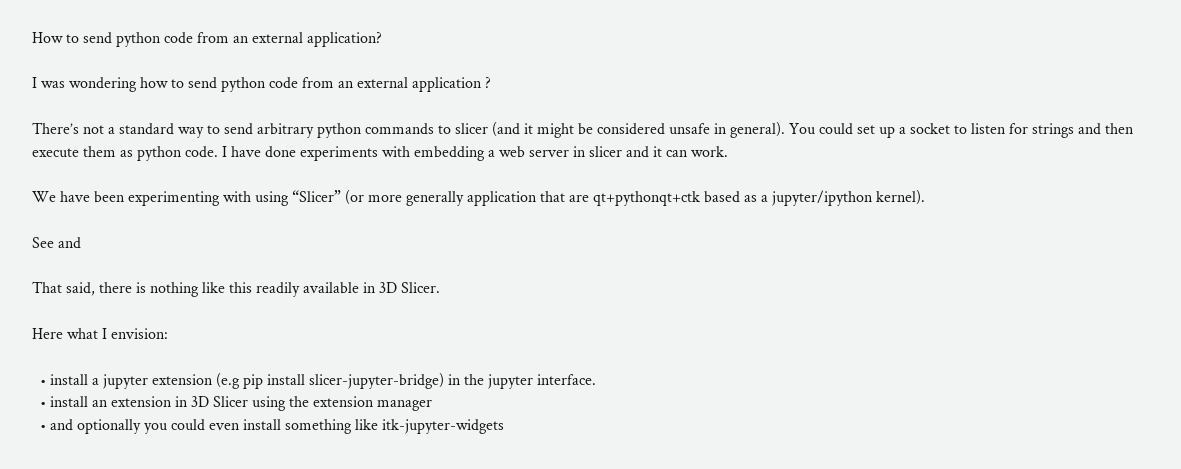How to send python code from an external application?

I was wondering how to send python code from an external application ?

There’s not a standard way to send arbitrary python commands to slicer (and it might be considered unsafe in general). You could set up a socket to listen for strings and then execute them as python code. I have done experiments with embedding a web server in slicer and it can work.

We have been experimenting with using “Slicer” (or more generally application that are qt+pythonqt+ctk based as a jupyter/ipython kernel).

See and

That said, there is nothing like this readily available in 3D Slicer.

Here what I envision:

  • install a jupyter extension (e.g pip install slicer-jupyter-bridge) in the jupyter interface.
  • install an extension in 3D Slicer using the extension manager
  • and optionally you could even install something like itk-jupyter-widgets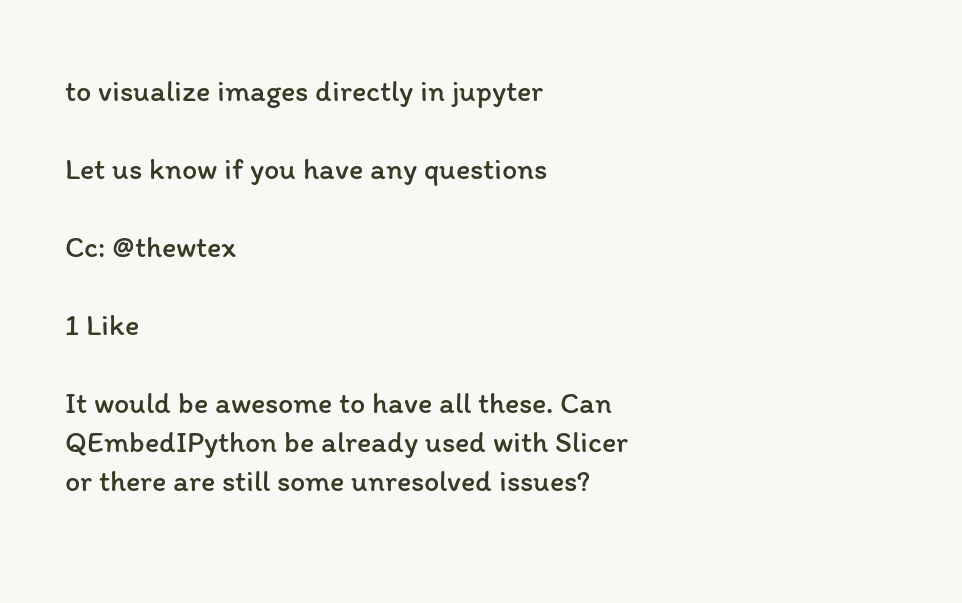to visualize images directly in jupyter

Let us know if you have any questions

Cc: @thewtex

1 Like

It would be awesome to have all these. Can QEmbedIPython be already used with Slicer or there are still some unresolved issues?